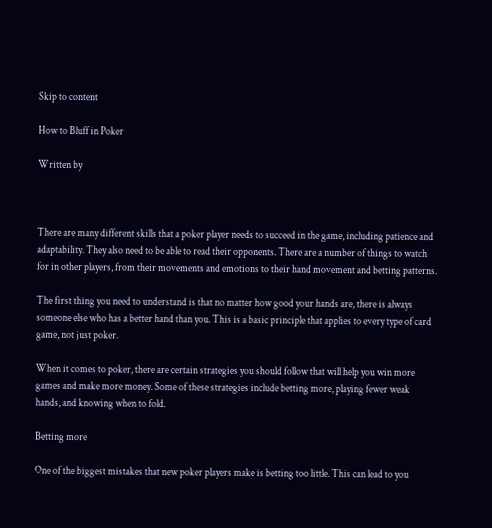Skip to content

How to Bluff in Poker

Written by



There are many different skills that a poker player needs to succeed in the game, including patience and adaptability. They also need to be able to read their opponents. There are a number of things to watch for in other players, from their movements and emotions to their hand movement and betting patterns.

The first thing you need to understand is that no matter how good your hands are, there is always someone else who has a better hand than you. This is a basic principle that applies to every type of card game, not just poker.

When it comes to poker, there are certain strategies you should follow that will help you win more games and make more money. Some of these strategies include betting more, playing fewer weak hands, and knowing when to fold.

Betting more

One of the biggest mistakes that new poker players make is betting too little. This can lead to you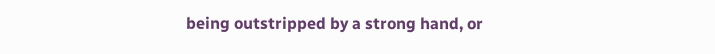being outstripped by a strong hand, or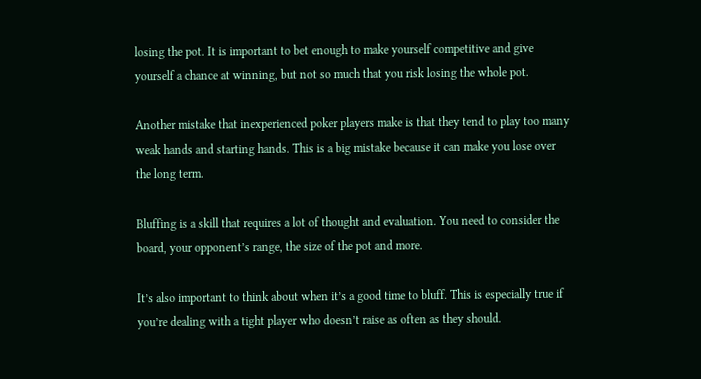losing the pot. It is important to bet enough to make yourself competitive and give yourself a chance at winning, but not so much that you risk losing the whole pot.

Another mistake that inexperienced poker players make is that they tend to play too many weak hands and starting hands. This is a big mistake because it can make you lose over the long term.

Bluffing is a skill that requires a lot of thought and evaluation. You need to consider the board, your opponent’s range, the size of the pot and more.

It’s also important to think about when it’s a good time to bluff. This is especially true if you’re dealing with a tight player who doesn’t raise as often as they should.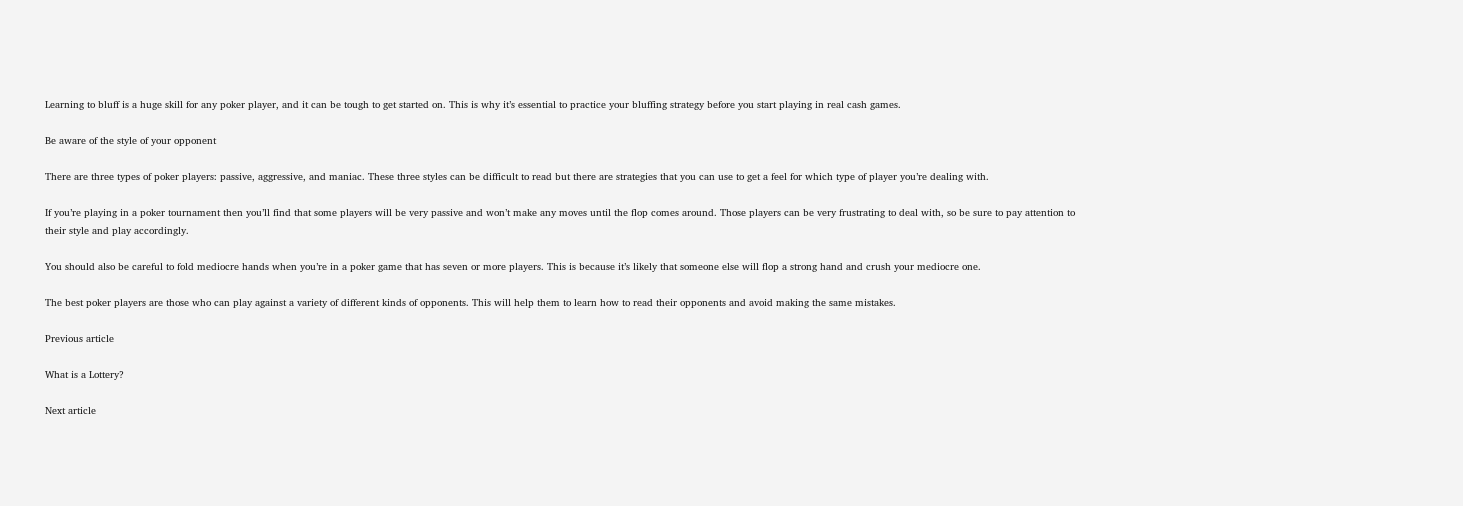Learning to bluff is a huge skill for any poker player, and it can be tough to get started on. This is why it’s essential to practice your bluffing strategy before you start playing in real cash games.

Be aware of the style of your opponent

There are three types of poker players: passive, aggressive, and maniac. These three styles can be difficult to read but there are strategies that you can use to get a feel for which type of player you’re dealing with.

If you’re playing in a poker tournament then you’ll find that some players will be very passive and won’t make any moves until the flop comes around. Those players can be very frustrating to deal with, so be sure to pay attention to their style and play accordingly.

You should also be careful to fold mediocre hands when you’re in a poker game that has seven or more players. This is because it’s likely that someone else will flop a strong hand and crush your mediocre one.

The best poker players are those who can play against a variety of different kinds of opponents. This will help them to learn how to read their opponents and avoid making the same mistakes.

Previous article

What is a Lottery?

Next article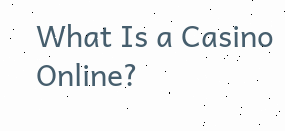What Is a Casino Online?